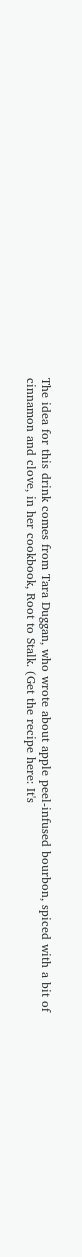The idea for this drink comes from Tara Duggan, who wrote about apple peel-infused bourbon, spiced with a bit of cinnamon and clove, in her cookbook, Root to Stalk. (Get the recipe here: It's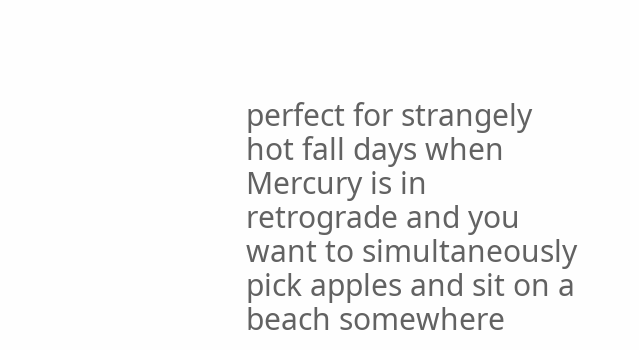perfect for strangely hot fall days when Mercury is in retrograde and you want to simultaneously pick apples and sit on a beach somewhere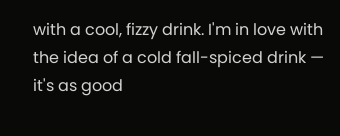with a cool, fizzy drink. I'm in love with the idea of a cold fall-spiced drink — it's as good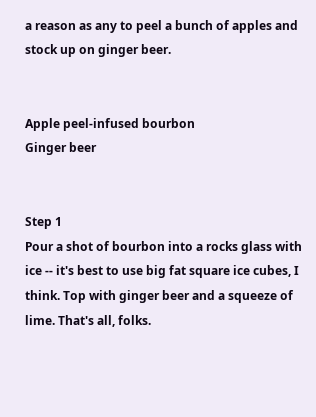a reason as any to peel a bunch of apples and stock up on ginger beer.


Apple peel-infused bourbon
Ginger beer


Step 1
Pour a shot of bourbon into a rocks glass with ice -- it's best to use big fat square ice cubes, I think. Top with ginger beer and a squeeze of lime. That's all, folks.